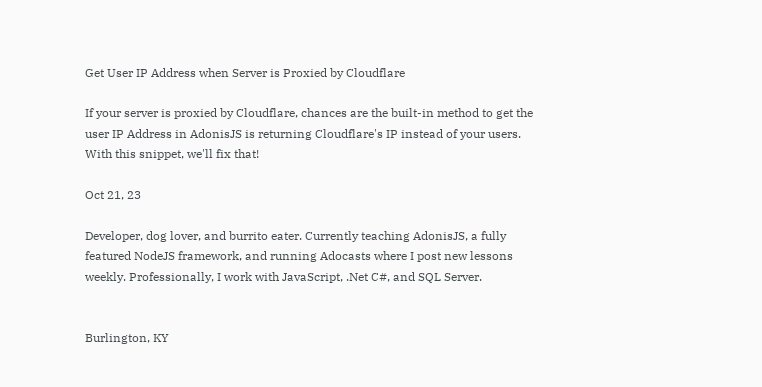Get User IP Address when Server is Proxied by Cloudflare

If your server is proxied by Cloudflare, chances are the built-in method to get the user IP Address in AdonisJS is returning Cloudflare's IP instead of your users. With this snippet, we'll fix that!

Oct 21, 23

Developer, dog lover, and burrito eater. Currently teaching AdonisJS, a fully featured NodeJS framework, and running Adocasts where I post new lessons weekly. Professionally, I work with JavaScript, .Net C#, and SQL Server.


Burlington, KY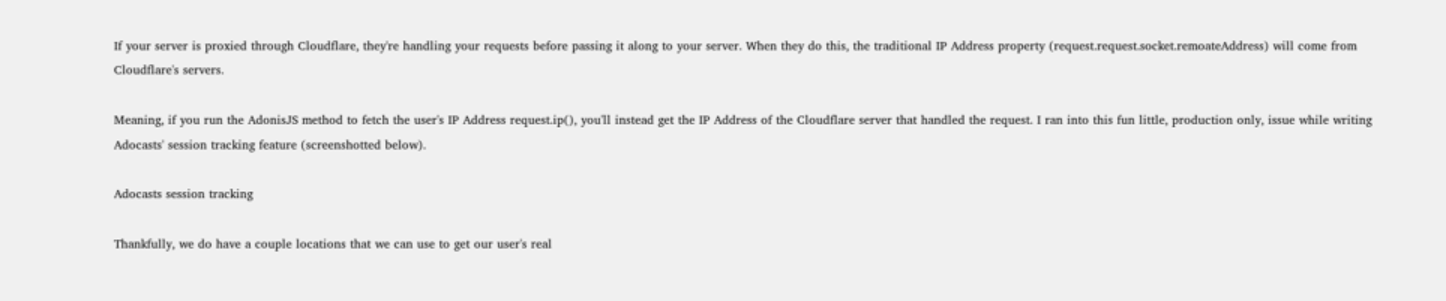If your server is proxied through Cloudflare, they're handling your requests before passing it along to your server. When they do this, the traditional IP Address property (request.request.socket.remoateAddress) will come from Cloudflare's servers.

Meaning, if you run the AdonisJS method to fetch the user's IP Address request.ip(), you'll instead get the IP Address of the Cloudflare server that handled the request. I ran into this fun little, production only, issue while writing Adocasts' session tracking feature (screenshotted below).

Adocasts session tracking

Thankfully, we do have a couple locations that we can use to get our user's real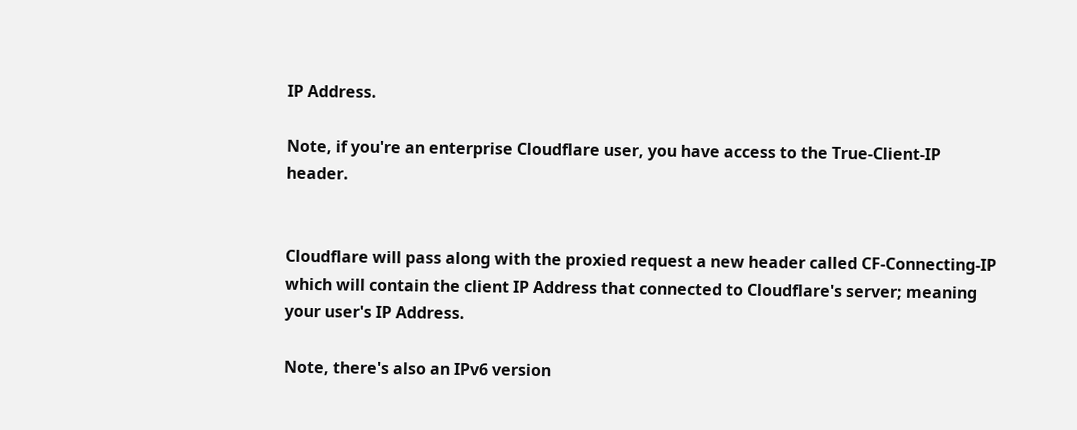IP Address.

Note, if you're an enterprise Cloudflare user, you have access to the True-Client-IP header.


Cloudflare will pass along with the proxied request a new header called CF-Connecting-IP which will contain the client IP Address that connected to Cloudflare's server; meaning your user's IP Address.

Note, there's also an IPv6 version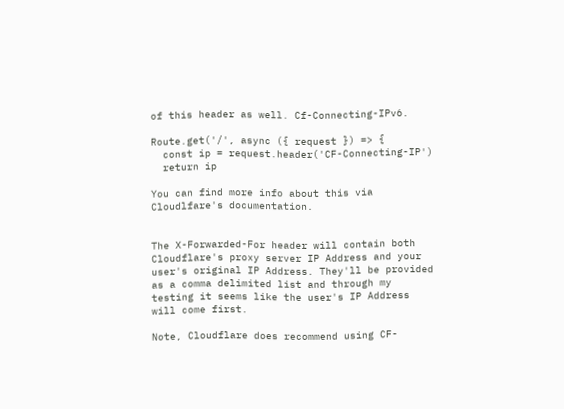of this header as well. Cf-Connecting-IPv6.

Route.get('/', async ({ request }) => {
  const ip = request.header('CF-Connecting-IP')
  return ip

You can find more info about this via Cloudlfare's documentation.


The X-Forwarded-For header will contain both Cloudflare's proxy server IP Address and your user's original IP Address. They'll be provided as a comma delimited list and through my testing it seems like the user's IP Address will come first.

Note, Cloudflare does recommend using CF-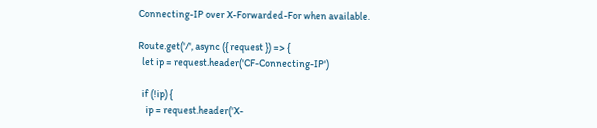Connecting-IP over X-Forwarded-For when available.

Route.get('/', async ({ request }) => {
  let ip = request.header('CF-Connecting-IP')

  if (!ip) {
    ip = request.header('X-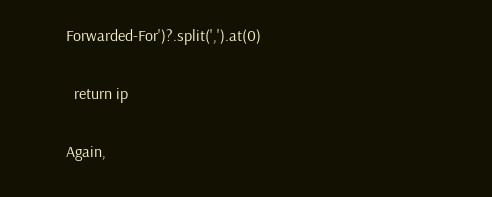Forwarded-For')?.split(',').at(0)

  return ip

Again,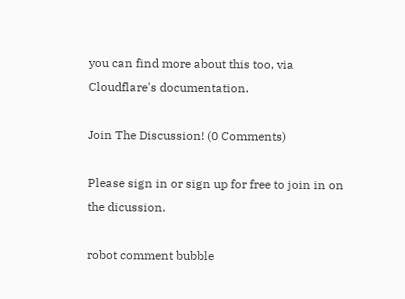you can find more about this too, via Cloudflare's documentation.

Join The Discussion! (0 Comments)

Please sign in or sign up for free to join in on the dicussion.

robot comment bubble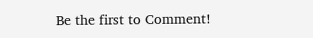Be the first to Comment!